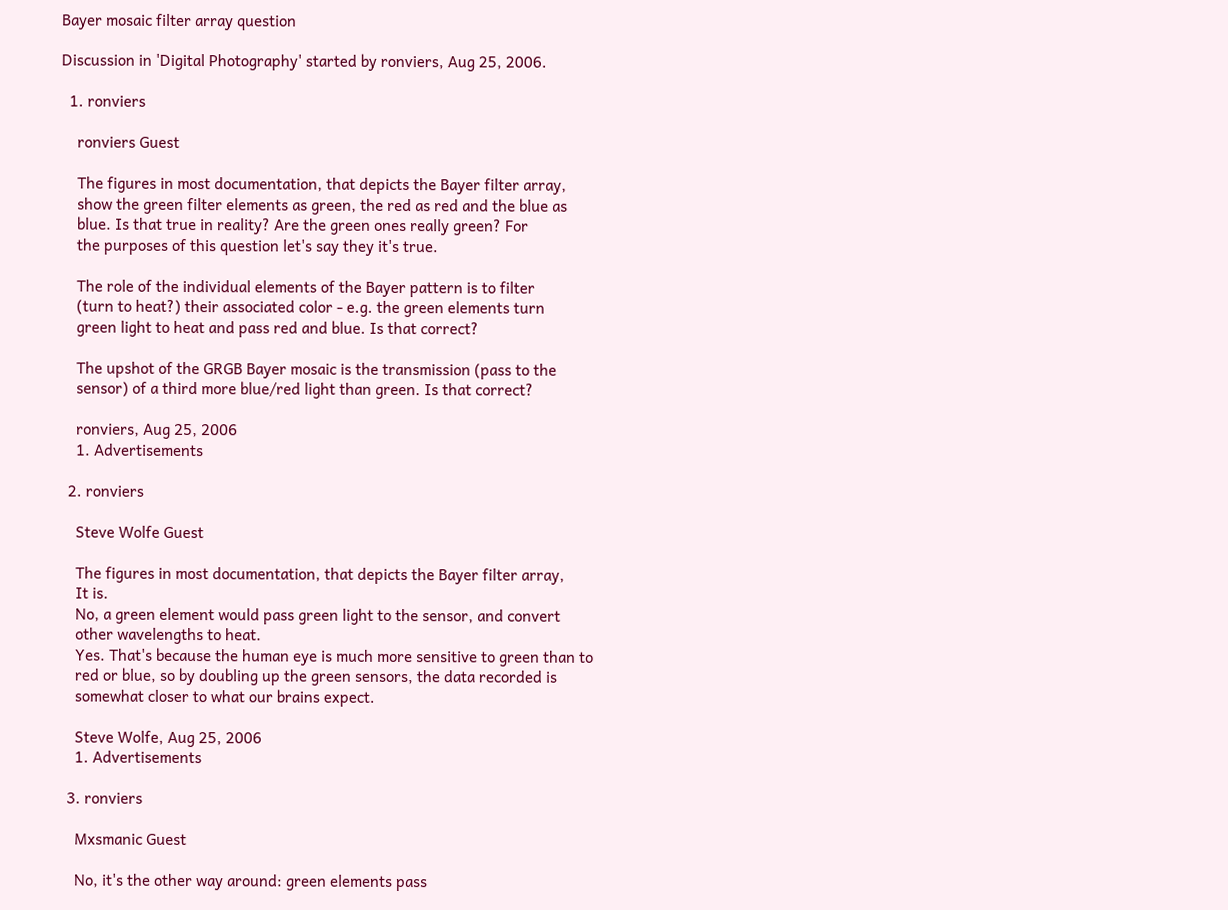Bayer mosaic filter array question

Discussion in 'Digital Photography' started by ronviers, Aug 25, 2006.

  1. ronviers

    ronviers Guest

    The figures in most documentation, that depicts the Bayer filter array,
    show the green filter elements as green, the red as red and the blue as
    blue. Is that true in reality? Are the green ones really green? For
    the purposes of this question let's say they it's true.

    The role of the individual elements of the Bayer pattern is to filter
    (turn to heat?) their associated color - e.g. the green elements turn
    green light to heat and pass red and blue. Is that correct?

    The upshot of the GRGB Bayer mosaic is the transmission (pass to the
    sensor) of a third more blue/red light than green. Is that correct?

    ronviers, Aug 25, 2006
    1. Advertisements

  2. ronviers

    Steve Wolfe Guest

    The figures in most documentation, that depicts the Bayer filter array,
    It is.
    No, a green element would pass green light to the sensor, and convert
    other wavelengths to heat.
    Yes. That's because the human eye is much more sensitive to green than to
    red or blue, so by doubling up the green sensors, the data recorded is
    somewhat closer to what our brains expect.

    Steve Wolfe, Aug 25, 2006
    1. Advertisements

  3. ronviers

    Mxsmanic Guest

    No, it's the other way around: green elements pass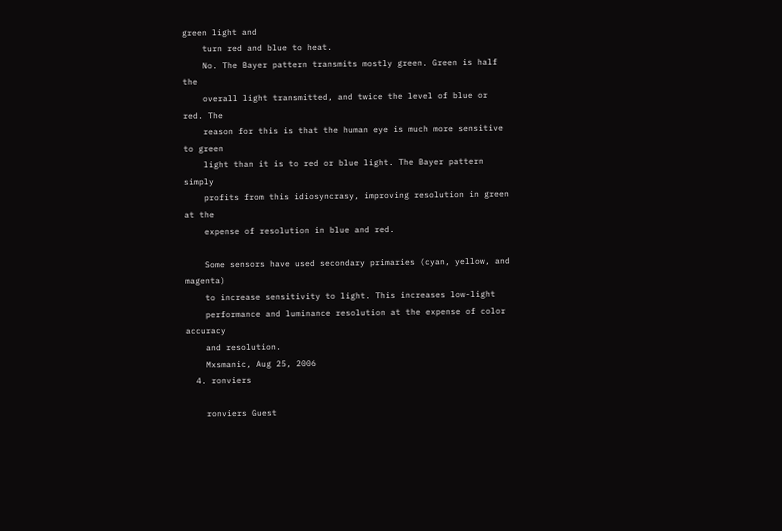green light and
    turn red and blue to heat.
    No. The Bayer pattern transmits mostly green. Green is half the
    overall light transmitted, and twice the level of blue or red. The
    reason for this is that the human eye is much more sensitive to green
    light than it is to red or blue light. The Bayer pattern simply
    profits from this idiosyncrasy, improving resolution in green at the
    expense of resolution in blue and red.

    Some sensors have used secondary primaries (cyan, yellow, and magenta)
    to increase sensitivity to light. This increases low-light
    performance and luminance resolution at the expense of color accuracy
    and resolution.
    Mxsmanic, Aug 25, 2006
  4. ronviers

    ronviers Guest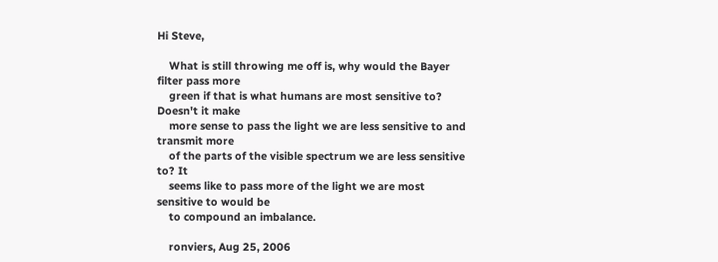Hi Steve,

    What is still throwing me off is, why would the Bayer filter pass more
    green if that is what humans are most sensitive to? Doesn't it make
    more sense to pass the light we are less sensitive to and transmit more
    of the parts of the visible spectrum we are less sensitive to? It
    seems like to pass more of the light we are most sensitive to would be
    to compound an imbalance.

    ronviers, Aug 25, 2006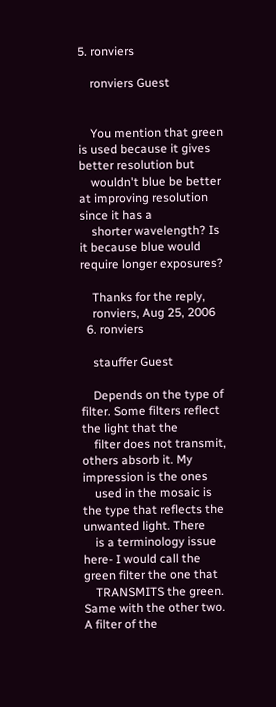5. ronviers

    ronviers Guest


    You mention that green is used because it gives better resolution but
    wouldn't blue be better at improving resolution since it has a
    shorter wavelength? Is it because blue would require longer exposures?

    Thanks for the reply,
    ronviers, Aug 25, 2006
  6. ronviers

    stauffer Guest

    Depends on the type of filter. Some filters reflect the light that the
    filter does not transmit, others absorb it. My impression is the ones
    used in the mosaic is the type that reflects the unwanted light. There
    is a terminology issue here- I would call the green filter the one that
    TRANSMITS the green. Same with the other two. A filter of the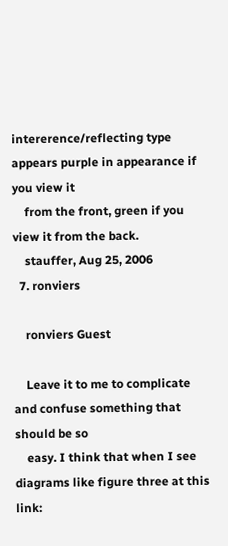intererence/reflecting type appears purple in appearance if you view it
    from the front, green if you view it from the back.
    stauffer, Aug 25, 2006
  7. ronviers

    ronviers Guest

    Leave it to me to complicate and confuse something that should be so
    easy. I think that when I see diagrams like figure three at this link: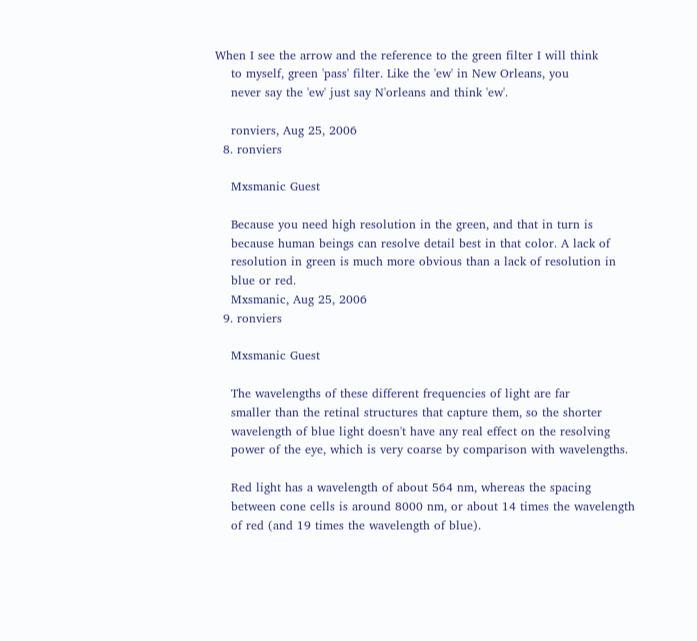When I see the arrow and the reference to the green filter I will think
    to myself, green 'pass' filter. Like the 'ew' in New Orleans, you
    never say the 'ew' just say N'orleans and think 'ew'.

    ronviers, Aug 25, 2006
  8. ronviers

    Mxsmanic Guest

    Because you need high resolution in the green, and that in turn is
    because human beings can resolve detail best in that color. A lack of
    resolution in green is much more obvious than a lack of resolution in
    blue or red.
    Mxsmanic, Aug 25, 2006
  9. ronviers

    Mxsmanic Guest

    The wavelengths of these different frequencies of light are far
    smaller than the retinal structures that capture them, so the shorter
    wavelength of blue light doesn't have any real effect on the resolving
    power of the eye, which is very coarse by comparison with wavelengths.

    Red light has a wavelength of about 564 nm, whereas the spacing
    between cone cells is around 8000 nm, or about 14 times the wavelength
    of red (and 19 times the wavelength of blue).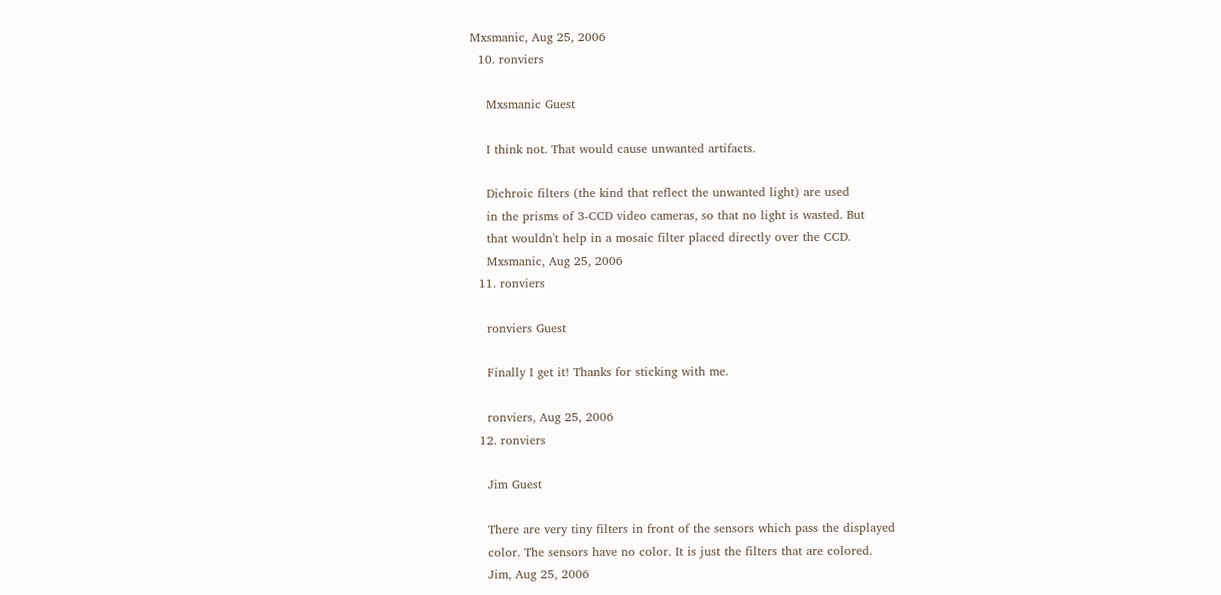Mxsmanic, Aug 25, 2006
  10. ronviers

    Mxsmanic Guest

    I think not. That would cause unwanted artifacts.

    Dichroic filters (the kind that reflect the unwanted light) are used
    in the prisms of 3-CCD video cameras, so that no light is wasted. But
    that wouldn't help in a mosaic filter placed directly over the CCD.
    Mxsmanic, Aug 25, 2006
  11. ronviers

    ronviers Guest

    Finally I get it! Thanks for sticking with me.

    ronviers, Aug 25, 2006
  12. ronviers

    Jim Guest

    There are very tiny filters in front of the sensors which pass the displayed
    color. The sensors have no color. It is just the filters that are colored.
    Jim, Aug 25, 2006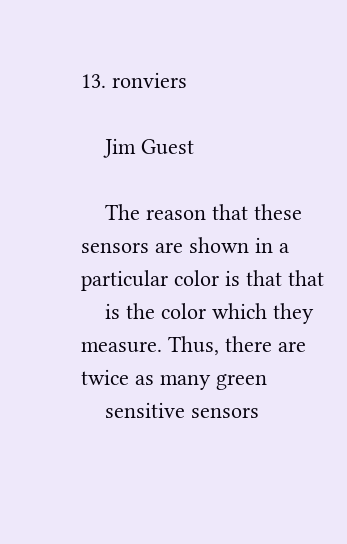13. ronviers

    Jim Guest

    The reason that these sensors are shown in a particular color is that that
    is the color which they measure. Thus, there are twice as many green
    sensitive sensors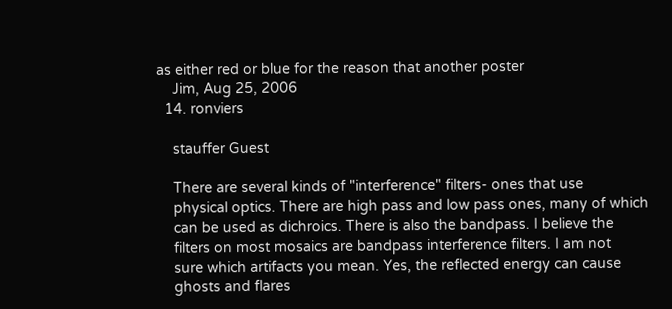as either red or blue for the reason that another poster
    Jim, Aug 25, 2006
  14. ronviers

    stauffer Guest

    There are several kinds of "interference" filters- ones that use
    physical optics. There are high pass and low pass ones, many of which
    can be used as dichroics. There is also the bandpass. I believe the
    filters on most mosaics are bandpass interference filters. I am not
    sure which artifacts you mean. Yes, the reflected energy can cause
    ghosts and flares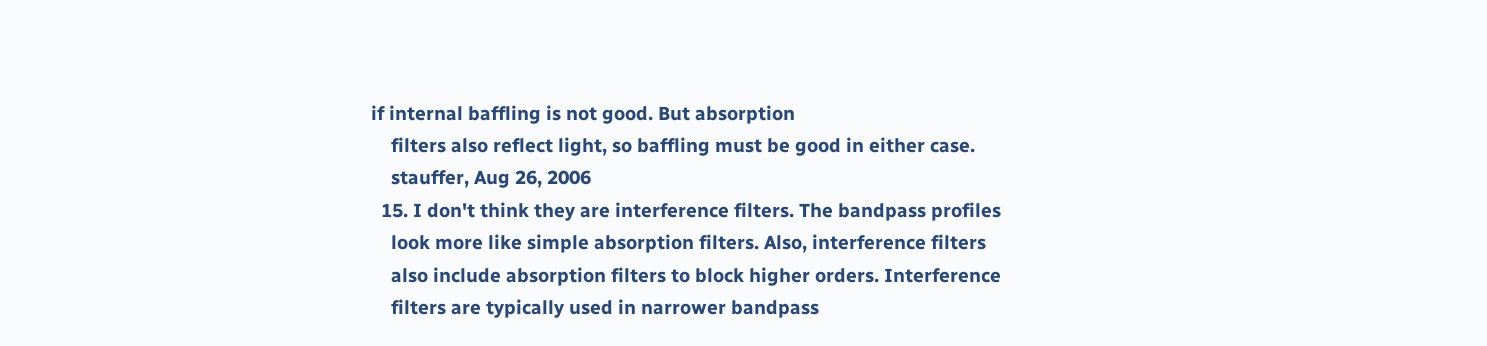if internal baffling is not good. But absorption
    filters also reflect light, so baffling must be good in either case.
    stauffer, Aug 26, 2006
  15. I don't think they are interference filters. The bandpass profiles
    look more like simple absorption filters. Also, interference filters
    also include absorption filters to block higher orders. Interference
    filters are typically used in narrower bandpass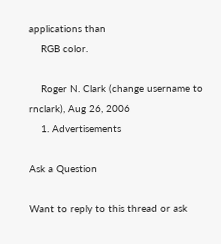applications than
    RGB color.

    Roger N. Clark (change username to rnclark), Aug 26, 2006
    1. Advertisements

Ask a Question

Want to reply to this thread or ask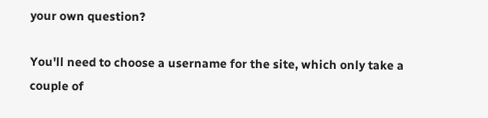your own question?

You'll need to choose a username for the site, which only take a couple of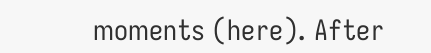moments (here). After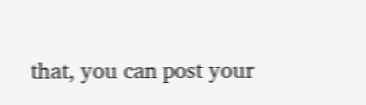that, you can post your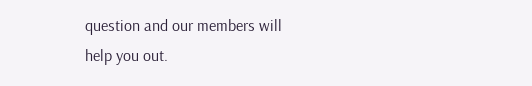question and our members will help you out.